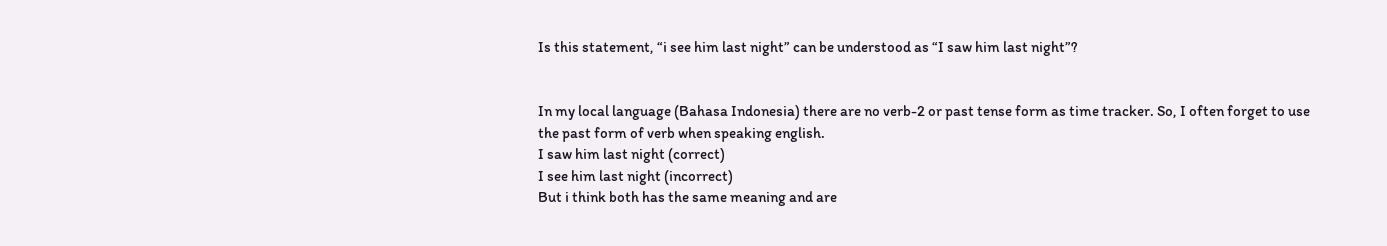Is this statement, “i see him last night” can be understood as “I saw him last night”?


In my local language (Bahasa Indonesia) there are no verb-2 or past tense form as time tracker. So, I often forget to use the past form of verb when speaking english.
I saw him last night (correct)
I see him last night (incorrect)
But i think both has the same meaning and are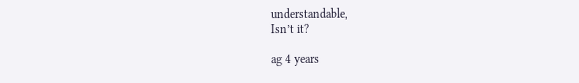understandable,
Isn’t it?

ag 4 years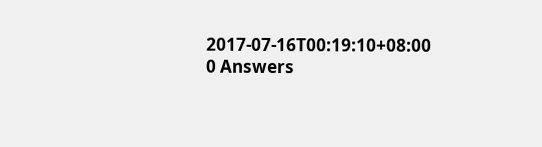2017-07-16T00:19:10+08:00 0 Answers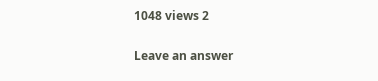1048 views 2

Leave an answer